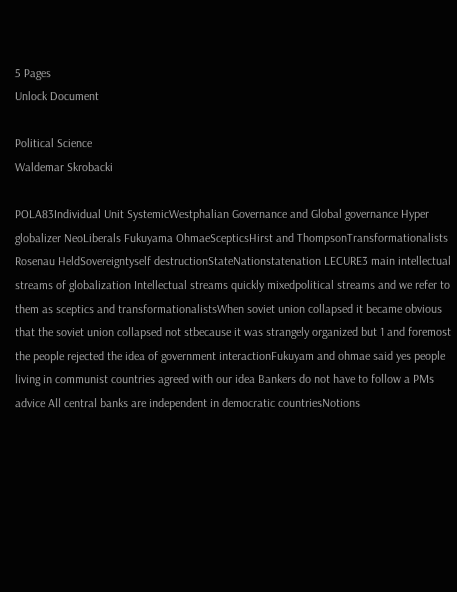5 Pages
Unlock Document

Political Science
Waldemar Skrobacki

POLA83Individual Unit SystemicWestphalian Governance and Global governance Hyper globalizer NeoLiberals Fukuyama OhmaeScepticsHirst and ThompsonTransformationalists Rosenau HeldSovereigntyself destructionStateNationstatenation LECURE3 main intellectual streams of globalization Intellectual streams quickly mixedpolitical streams and we refer to them as sceptics and transformationalistsWhen soviet union collapsed it became obvious that the soviet union collapsed not stbecause it was strangely organized but 1 and foremost the people rejected the idea of government interactionFukuyam and ohmae said yes people living in communist countries agreed with our idea Bankers do not have to follow a PMs advice All central banks are independent in democratic countriesNotions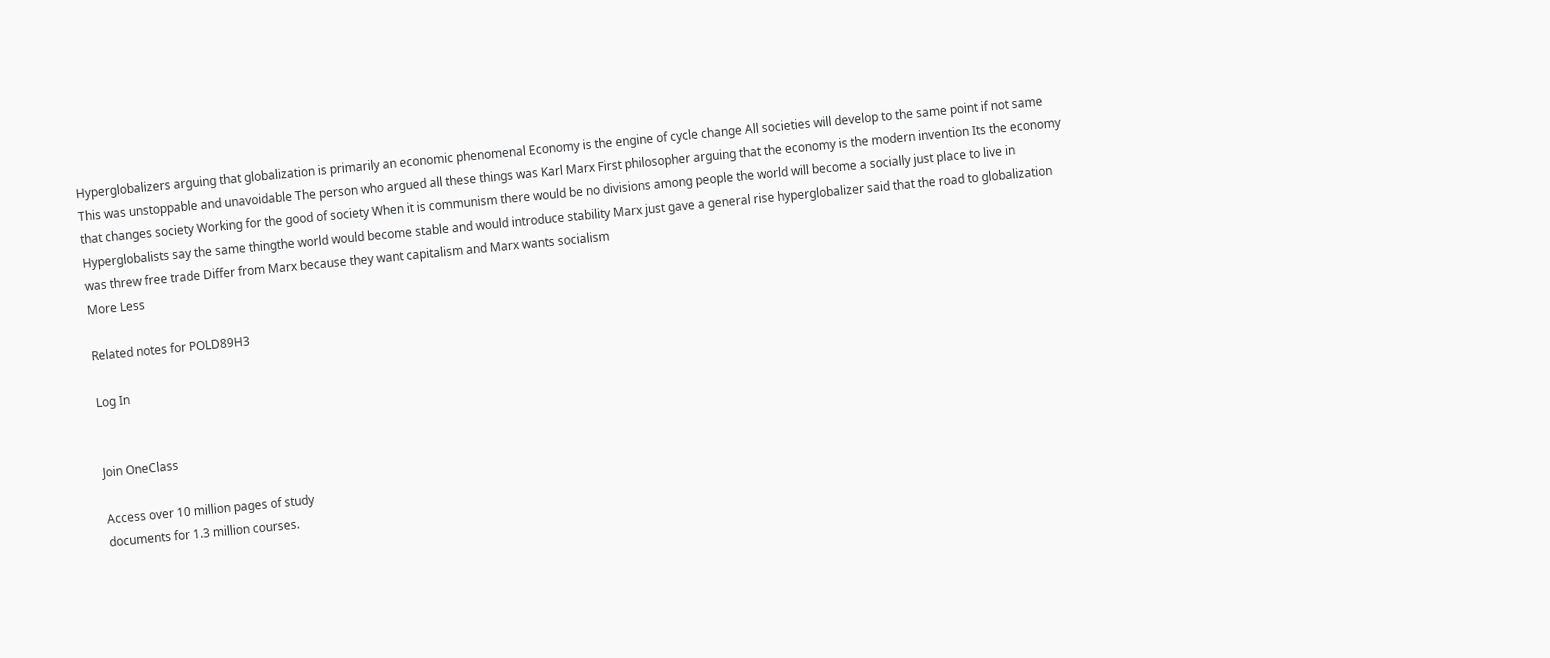Hyperglobalizers arguing that globalization is primarily an economic phenomenal Economy is the engine of cycle change All societies will develop to the same point if not same This was unstoppable and unavoidable The person who argued all these things was Karl Marx First philosopher arguing that the economy is the modern invention Its the economy that changes society Working for the good of society When it is communism there would be no divisions among people the world will become a socially just place to live in Hyperglobalists say the same thingthe world would become stable and would introduce stability Marx just gave a general rise hyperglobalizer said that the road to globalization was threw free trade Differ from Marx because they want capitalism and Marx wants socialism
More Less

Related notes for POLD89H3

Log In


Join OneClass

Access over 10 million pages of study
documents for 1.3 million courses.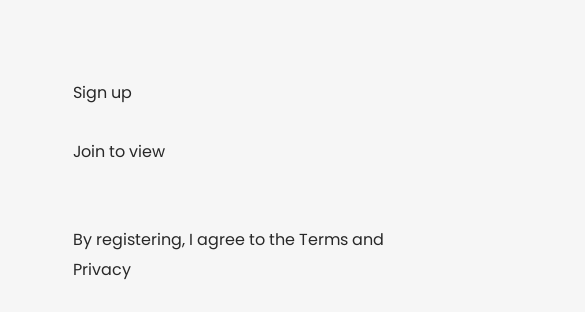Sign up

Join to view


By registering, I agree to the Terms and Privacy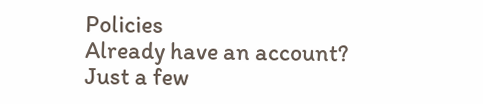Policies
Already have an account?
Just a few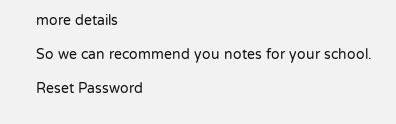more details

So we can recommend you notes for your school.

Reset Password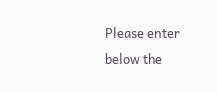Please enter below the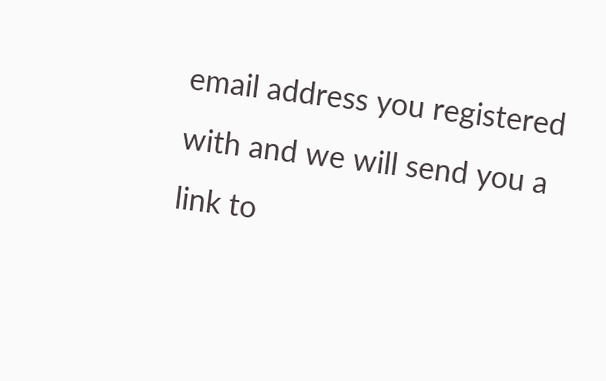email address you registered with and we will send you a link to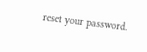reset your password.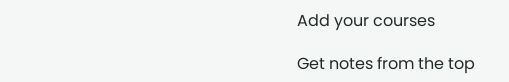Add your courses

Get notes from the top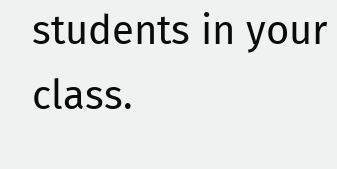students in your class.